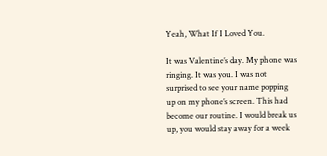Yeah, What If I Loved You.

It was Valentine’s day. My phone was ringing. It was you. I was not surprised to see your name popping up on my phone’s screen. This had become our routine. I would break us up, you would stay away for a week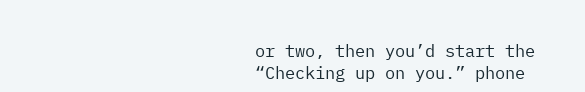or two, then you’d start the “Checking up on you.” phone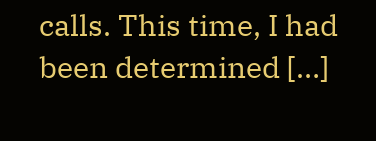calls. This time, I had been determined […]